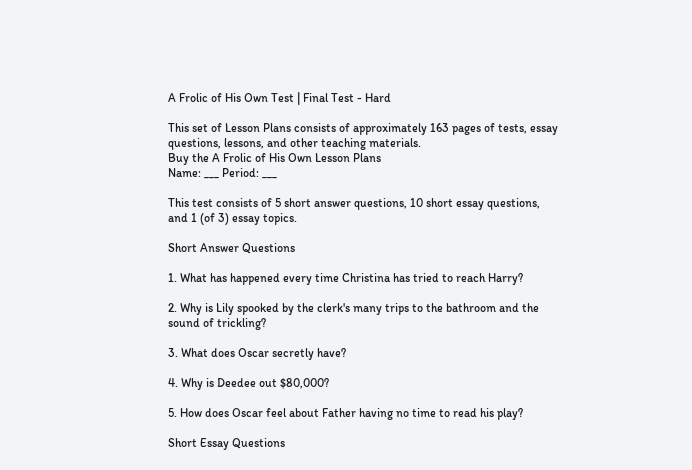A Frolic of His Own Test | Final Test - Hard

This set of Lesson Plans consists of approximately 163 pages of tests, essay questions, lessons, and other teaching materials.
Buy the A Frolic of His Own Lesson Plans
Name: ___ Period: ___

This test consists of 5 short answer questions, 10 short essay questions, and 1 (of 3) essay topics.

Short Answer Questions

1. What has happened every time Christina has tried to reach Harry?

2. Why is Lily spooked by the clerk's many trips to the bathroom and the sound of trickling?

3. What does Oscar secretly have?

4. Why is Deedee out $80,000?

5. How does Oscar feel about Father having no time to read his play?

Short Essay Questions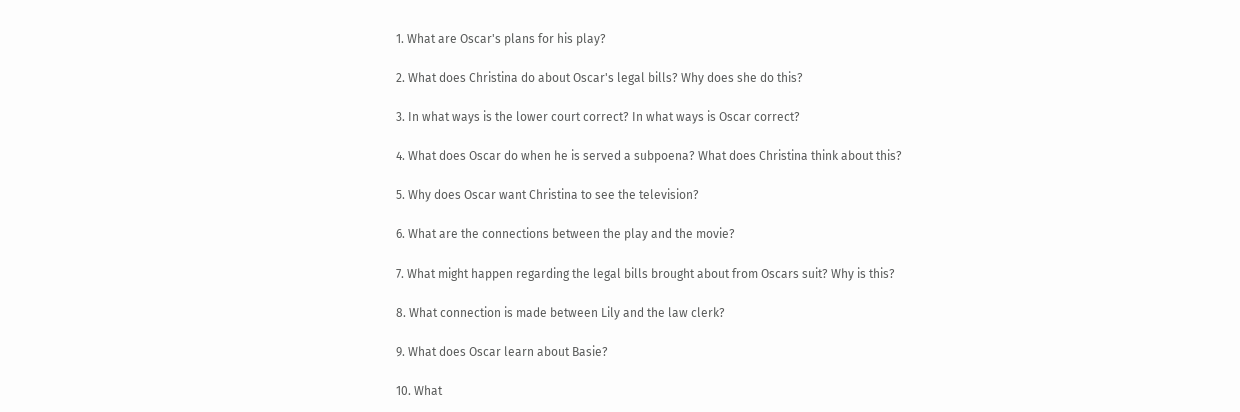1. What are Oscar's plans for his play?

2. What does Christina do about Oscar's legal bills? Why does she do this?

3. In what ways is the lower court correct? In what ways is Oscar correct?

4. What does Oscar do when he is served a subpoena? What does Christina think about this?

5. Why does Oscar want Christina to see the television?

6. What are the connections between the play and the movie?

7. What might happen regarding the legal bills brought about from Oscars suit? Why is this?

8. What connection is made between Lily and the law clerk?

9. What does Oscar learn about Basie?

10. What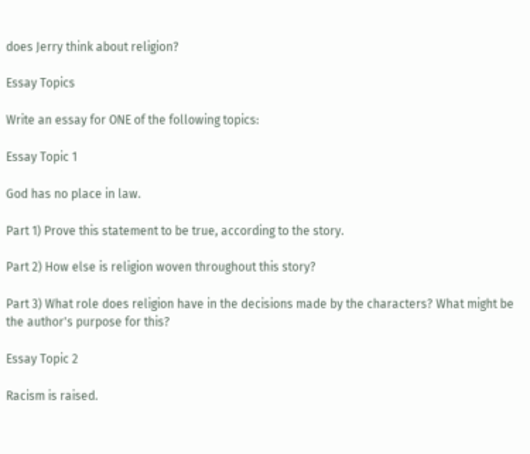does Jerry think about religion?

Essay Topics

Write an essay for ONE of the following topics:

Essay Topic 1

God has no place in law.

Part 1) Prove this statement to be true, according to the story.

Part 2) How else is religion woven throughout this story?

Part 3) What role does religion have in the decisions made by the characters? What might be the author's purpose for this?

Essay Topic 2

Racism is raised.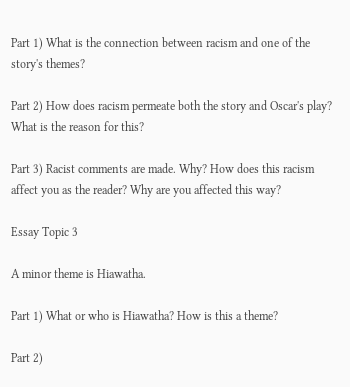Part 1) What is the connection between racism and one of the story's themes?

Part 2) How does racism permeate both the story and Oscar's play? What is the reason for this?

Part 3) Racist comments are made. Why? How does this racism affect you as the reader? Why are you affected this way?

Essay Topic 3

A minor theme is Hiawatha.

Part 1) What or who is Hiawatha? How is this a theme?

Part 2)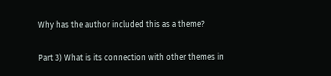Why has the author included this as a theme?

Part 3) What is its connection with other themes in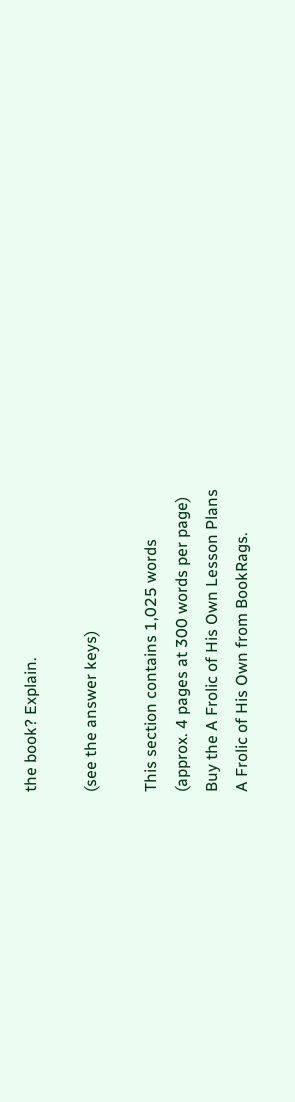the book? Explain.

(see the answer keys)

This section contains 1,025 words
(approx. 4 pages at 300 words per page)
Buy the A Frolic of His Own Lesson Plans
A Frolic of His Own from BookRags.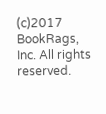(c)2017 BookRags, Inc. All rights reserved.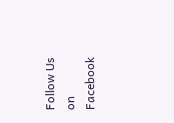Follow Us on Facebook